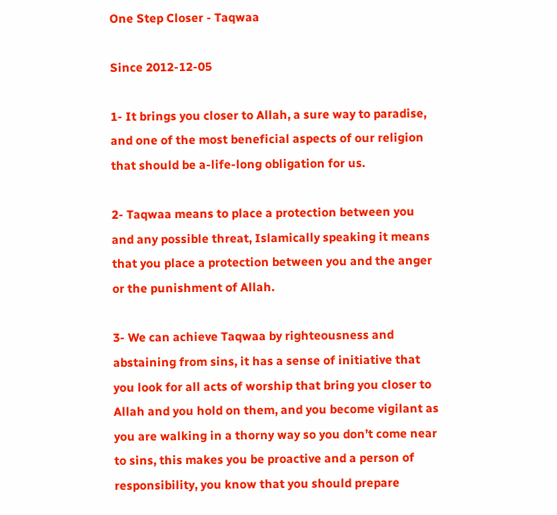One Step Closer - Taqwaa

Since 2012-12-05

1- It brings you closer to Allah, a sure way to paradise, and one of the most beneficial aspects of our religion that should be a-life-long obligation for us.

2- Taqwaa means to place a protection between you and any possible threat, Islamically speaking it means that you place a protection between you and the anger or the punishment of Allah.

3- We can achieve Taqwaa by righteousness and abstaining from sins, it has a sense of initiative that you look for all acts of worship that bring you closer to Allah and you hold on them, and you become vigilant as you are walking in a thorny way so you don’t come near to sins, this makes you be proactive and a person of responsibility, you know that you should prepare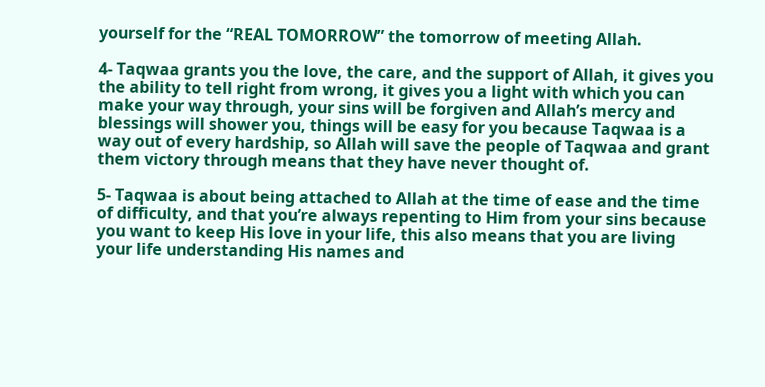yourself for the “REAL TOMORROW” the tomorrow of meeting Allah.

4- Taqwaa grants you the love, the care, and the support of Allah, it gives you the ability to tell right from wrong, it gives you a light with which you can make your way through, your sins will be forgiven and Allah’s mercy and blessings will shower you, things will be easy for you because Taqwaa is a way out of every hardship, so Allah will save the people of Taqwaa and grant them victory through means that they have never thought of.

5- Taqwaa is about being attached to Allah at the time of ease and the time of difficulty, and that you’re always repenting to Him from your sins because you want to keep His love in your life, this also means that you are living your life understanding His names and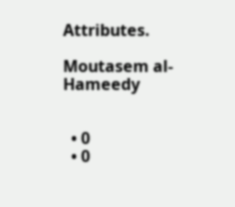Attributes.

Moutasem al-Hameedy


  • 0
  • 0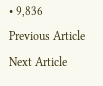• 9,836
Previous Article
Next Article